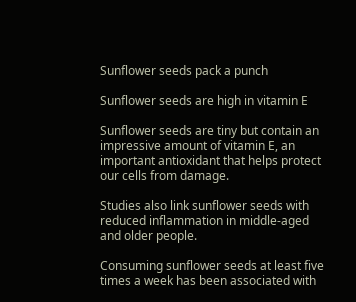Sunflower seeds pack a punch

Sunflower seeds are high in vitamin E

Sunflower seeds are tiny but contain an impressive amount of vitamin E, an important antioxidant that helps protect our cells from damage.

Studies also link sunflower seeds with reduced inflammation in middle-aged and older people.

Consuming sunflower seeds at least five times a week has been associated with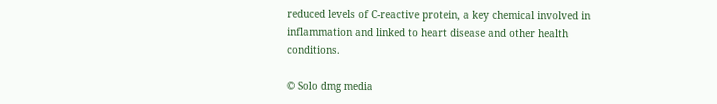reduced levels of C-reactive protein, a key chemical involved in inflammation and linked to heart disease and other health conditions.

© Solo dmg media